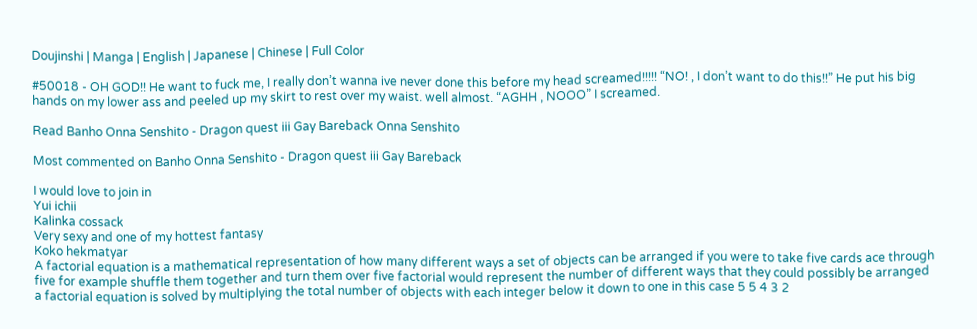Doujinshi | Manga | English | Japanese | Chinese | Full Color

#50018 - OH GOD!! He want to fuck me, I really don’t wanna ive never done this before my head screamed!!!!! “NO! , I don’t want to do this!!” He put his big hands on my lower ass and peeled up my skirt to rest over my waist. well almost. “AGHH , NOOO” I screamed.

Read Banho Onna Senshito - Dragon quest iii Gay Bareback Onna Senshito

Most commented on Banho Onna Senshito - Dragon quest iii Gay Bareback

I would love to join in
Yui ichii
Kalinka cossack
Very sexy and one of my hottest fantasy
Koko hekmatyar
A factorial equation is a mathematical representation of how many different ways a set of objects can be arranged if you were to take five cards ace through five for example shuffle them together and turn them over five factorial would represent the number of different ways that they could possibly be arranged a factorial equation is solved by multiplying the total number of objects with each integer below it down to one in this case 5 5 4 3 2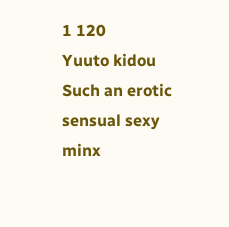1 120
Yuuto kidou
Such an erotic sensual sexy minx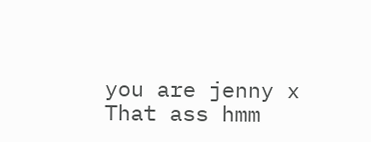you are jenny x
That ass hmm